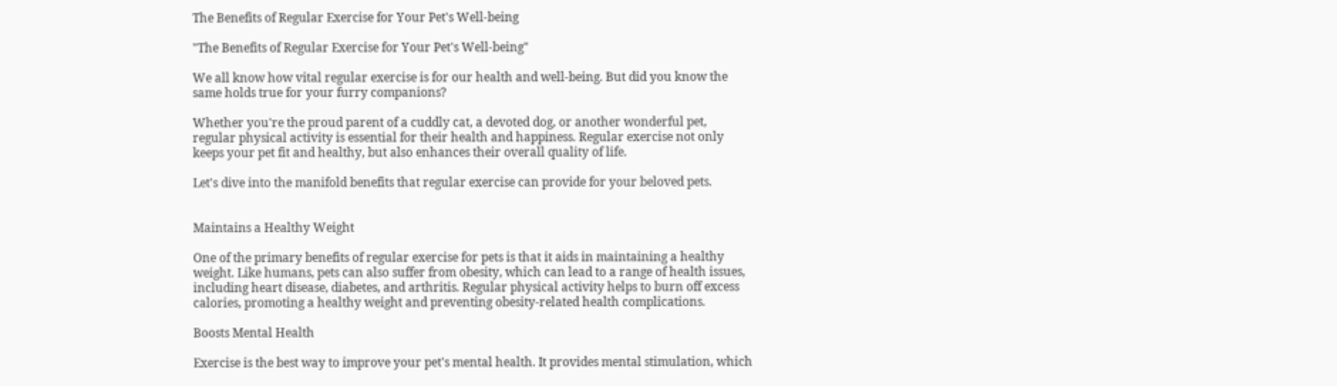The Benefits of Regular Exercise for Your Pet's Well-being

"The Benefits of Regular Exercise for Your Pet's Well-being"

We all know how vital regular exercise is for our health and well-being. But did you know the same holds true for your furry companions?

Whether you're the proud parent of a cuddly cat, a devoted dog, or another wonderful pet, regular physical activity is essential for their health and happiness. Regular exercise not only keeps your pet fit and healthy, but also enhances their overall quality of life.

Let's dive into the manifold benefits that regular exercise can provide for your beloved pets.


Maintains a Healthy Weight

One of the primary benefits of regular exercise for pets is that it aids in maintaining a healthy weight. Like humans, pets can also suffer from obesity, which can lead to a range of health issues, including heart disease, diabetes, and arthritis. Regular physical activity helps to burn off excess calories, promoting a healthy weight and preventing obesity-related health complications.

Boosts Mental Health

Exercise is the best way to improve your pet's mental health. It provides mental stimulation, which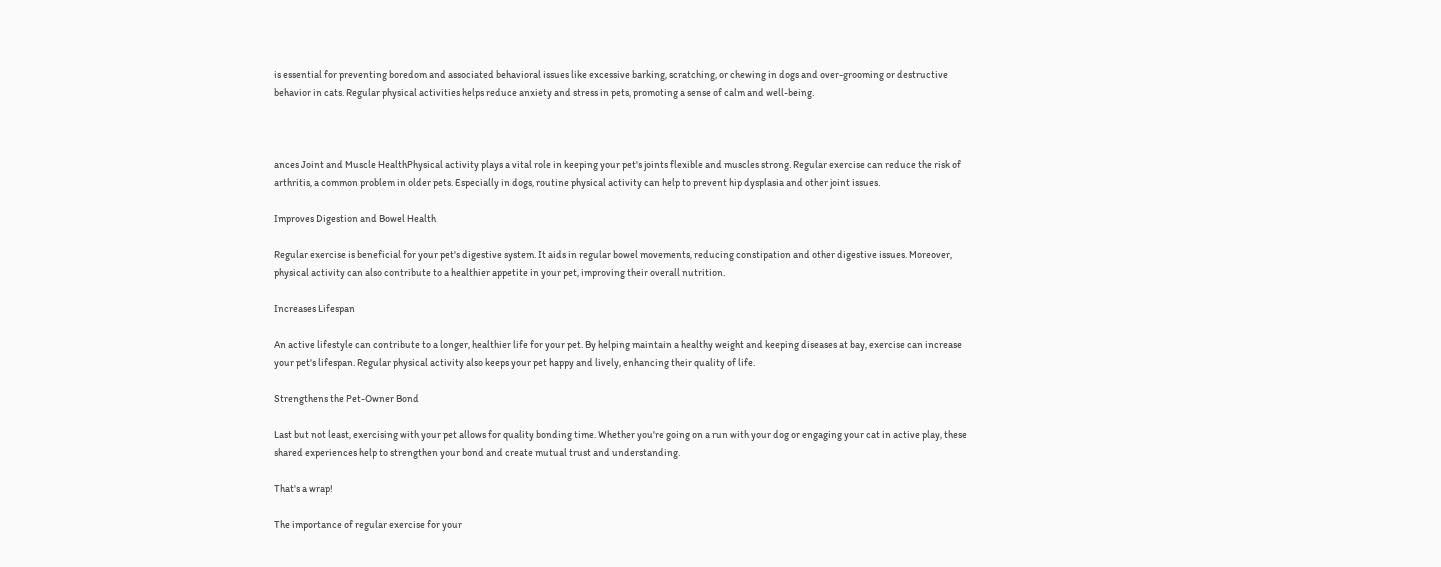is essential for preventing boredom and associated behavioral issues like excessive barking, scratching, or chewing in dogs and over-grooming or destructive behavior in cats. Regular physical activities helps reduce anxiety and stress in pets, promoting a sense of calm and well-being.



ances Joint and Muscle HealthPhysical activity plays a vital role in keeping your pet's joints flexible and muscles strong. Regular exercise can reduce the risk of arthritis, a common problem in older pets. Especially in dogs, routine physical activity can help to prevent hip dysplasia and other joint issues.

Improves Digestion and Bowel Health

Regular exercise is beneficial for your pet's digestive system. It aids in regular bowel movements, reducing constipation and other digestive issues. Moreover, physical activity can also contribute to a healthier appetite in your pet, improving their overall nutrition.

Increases Lifespan

An active lifestyle can contribute to a longer, healthier life for your pet. By helping maintain a healthy weight and keeping diseases at bay, exercise can increase your pet's lifespan. Regular physical activity also keeps your pet happy and lively, enhancing their quality of life.

Strengthens the Pet-Owner Bond

Last but not least, exercising with your pet allows for quality bonding time. Whether you're going on a run with your dog or engaging your cat in active play, these shared experiences help to strengthen your bond and create mutual trust and understanding.

That's a wrap!

The importance of regular exercise for your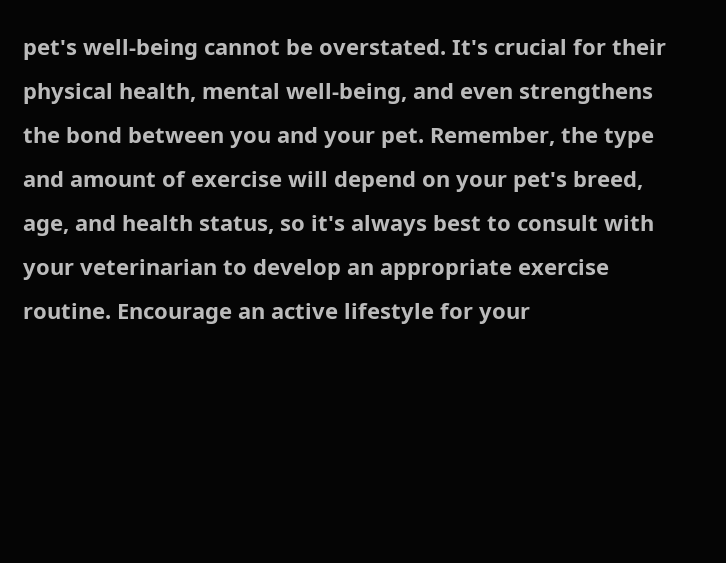pet's well-being cannot be overstated. It's crucial for their physical health, mental well-being, and even strengthens the bond between you and your pet. Remember, the type and amount of exercise will depend on your pet's breed, age, and health status, so it's always best to consult with your veterinarian to develop an appropriate exercise routine. Encourage an active lifestyle for your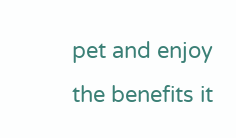pet and enjoy the benefits it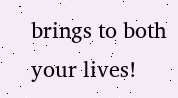brings to both your lives!